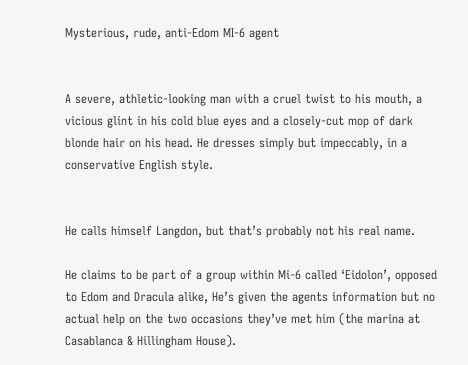Mysterious, rude, anti-Edom MI-6 agent


A severe, athletic-looking man with a cruel twist to his mouth, a vicious glint in his cold blue eyes and a closely-cut mop of dark blonde hair on his head. He dresses simply but impeccably, in a conservative English style.


He calls himself Langdon, but that’s probably not his real name.

He claims to be part of a group within Mi-6 called ‘Eidolon’, opposed to Edom and Dracula alike, He’s given the agents information but no actual help on the two occasions they’ve met him (the marina at Casablanca & Hillingham House).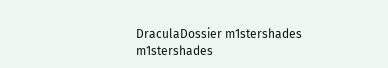DraculaDossier m1stershades m1stershades